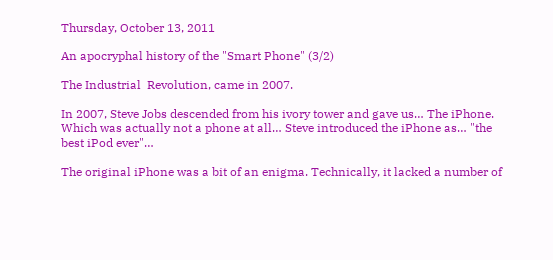Thursday, October 13, 2011

An apocryphal history of the "Smart Phone" (3/2)

The Industrial  Revolution, came in 2007.

In 2007, Steve Jobs descended from his ivory tower and gave us… The iPhone. Which was actually not a phone at all… Steve introduced the iPhone as… "the best iPod ever"…

The original iPhone was a bit of an enigma. Technically, it lacked a number of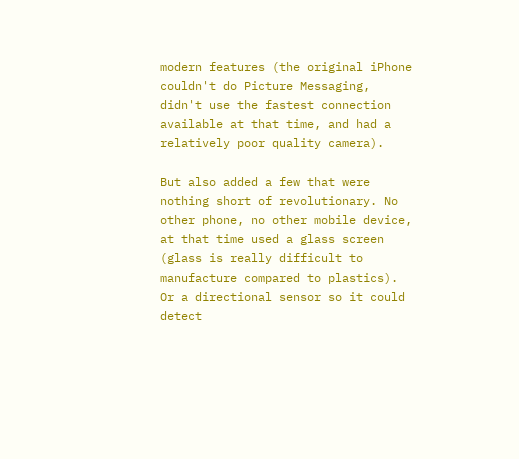modern features (the original iPhone couldn't do Picture Messaging, didn't use the fastest connection available at that time, and had a relatively poor quality camera).

But also added a few that were nothing short of revolutionary. No other phone, no other mobile device, at that time used a glass screen (glass is really difficult to manufacture compared to plastics). Or a directional sensor so it could detect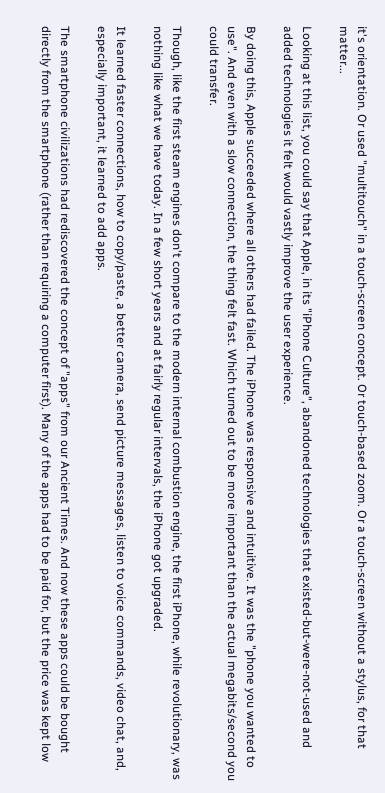it's orientation. Or used "multitouch" in a touch-screen concept. Or touch-based zoom. Or a touch-screen without a stylus, for that matter...

Looking at this list, you could say that Apple, in its "iPhone Culture", abandoned technologies that existed-but-were-not-used and added technologies it felt would vastly improve the user experience.

By doing this, Apple succeeded where all others had failed. The iPhone was responsive and intuitive. It was the "phone you wanted to use". And even with a slow connection, the thing felt fast. Which turned out to be more important than the actual megabits/second you could transfer.

Though, like the first steam engines don't compare to the modern internal combustion engine, the first iPhone, while revolutionary, was nothing like what we have today. In a few short years and at fairly regular intervals, the iPhone got upgraded.

It learned faster connections, how to copy/paste, a better camera, send picture messages, listen to voice commands, video chat, and, especially important, it learned to add apps.

The smartphone civilizations had rediscovered the concept of "apps" from our Ancient Times. And now these apps could be bought directly from the smartphone (rather than requiring a computer first). Many of the apps had to be paid for, but the price was kept low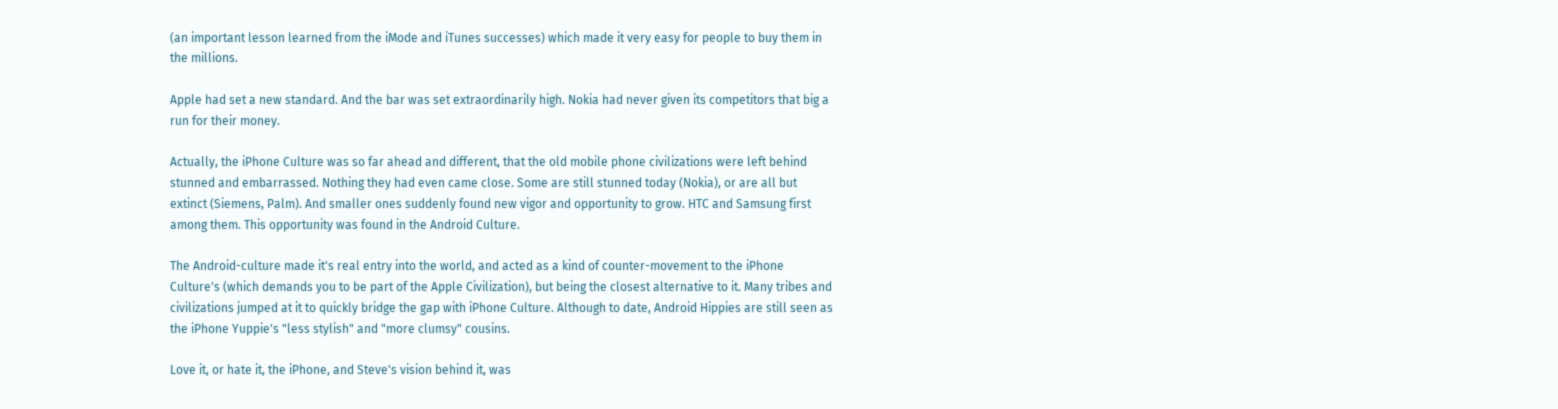(an important lesson learned from the iMode and iTunes successes) which made it very easy for people to buy them in the millions.

Apple had set a new standard. And the bar was set extraordinarily high. Nokia had never given its competitors that big a run for their money.

Actually, the iPhone Culture was so far ahead and different, that the old mobile phone civilizations were left behind stunned and embarrassed. Nothing they had even came close. Some are still stunned today (Nokia), or are all but extinct (Siemens, Palm). And smaller ones suddenly found new vigor and opportunity to grow. HTC and Samsung first among them. This opportunity was found in the Android Culture.

The Android-culture made it's real entry into the world, and acted as a kind of counter-movement to the iPhone Culture's (which demands you to be part of the Apple Civilization), but being the closest alternative to it. Many tribes and civilizations jumped at it to quickly bridge the gap with iPhone Culture. Although to date, Android Hippies are still seen as the iPhone Yuppie's "less stylish" and "more clumsy" cousins.

Love it, or hate it, the iPhone, and Steve's vision behind it, was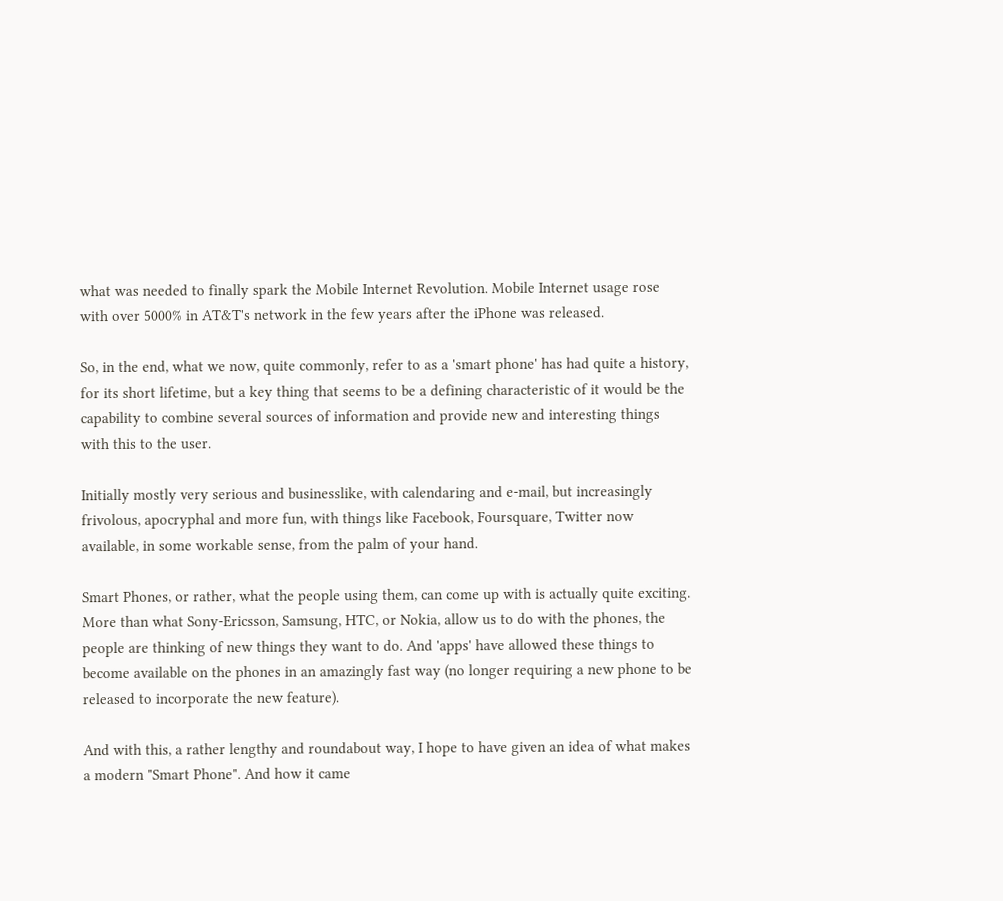what was needed to finally spark the Mobile Internet Revolution. Mobile Internet usage rose with over 5000% in AT&T's network in the few years after the iPhone was released.

So, in the end, what we now, quite commonly, refer to as a 'smart phone' has had quite a history, for its short lifetime, but a key thing that seems to be a defining characteristic of it would be the capability to combine several sources of information and provide new and interesting things with this to the user.

Initially mostly very serious and businesslike, with calendaring and e-mail, but increasingly frivolous, apocryphal and more fun, with things like Facebook, Foursquare, Twitter now available, in some workable sense, from the palm of your hand.

Smart Phones, or rather, what the people using them, can come up with is actually quite exciting. More than what Sony-Ericsson, Samsung, HTC, or Nokia, allow us to do with the phones, the people are thinking of new things they want to do. And 'apps' have allowed these things to become available on the phones in an amazingly fast way (no longer requiring a new phone to be released to incorporate the new feature).

And with this, a rather lengthy and roundabout way, I hope to have given an idea of what makes a modern "Smart Phone". And how it came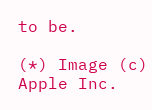to be.

(*) Image (c) Apple Inc.